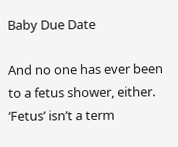Baby Due Date

And no one has ever been to a fetus shower, either. ‘Fetus’ isn’t a term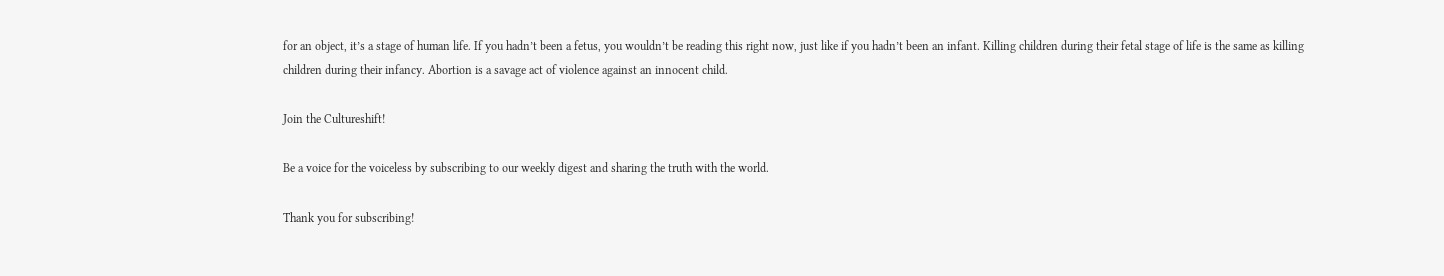for an object, it’s a stage of human life. If you hadn’t been a fetus, you wouldn’t be reading this right now, just like if you hadn’t been an infant. Killing children during their fetal stage of life is the same as killing children during their infancy. Abortion is a savage act of violence against an innocent child.

Join the Cultureshift!

Be a voice for the voiceless by subscribing to our weekly digest and sharing the truth with the world.

Thank you for subscribing!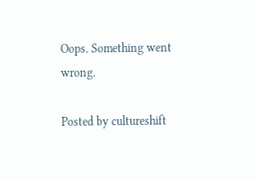Oops. Something went wrong.

Posted by cultureshift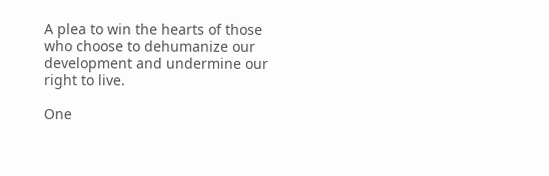A plea to win the hearts of those who choose to dehumanize our development and undermine our right to live.

One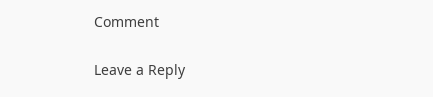Comment

Leave a Reply